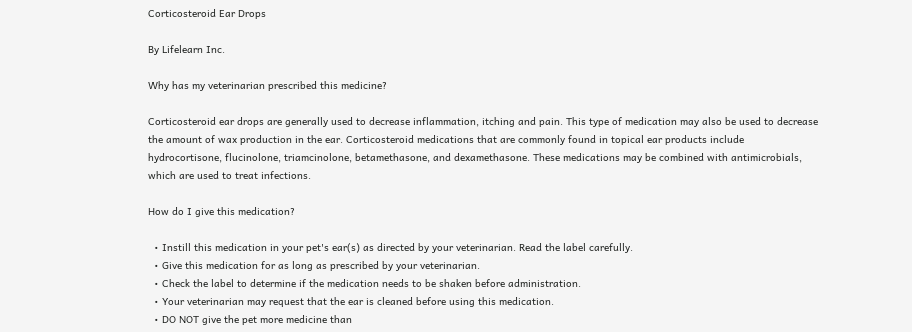Corticosteroid Ear Drops

By Lifelearn Inc.

Why has my veterinarian prescribed this medicine?

Corticosteroid ear drops are generally used to decrease inflammation, itching and pain. This type of medication may also be used to decrease the amount of wax production in the ear. Corticosteroid medications that are commonly found in topical ear products include hydrocortisone, flucinolone, triamcinolone, betamethasone, and dexamethasone. These medications may be combined with antimicrobials, which are used to treat infections.

How do I give this medication?

  • Instill this medication in your pet's ear(s) as directed by your veterinarian. Read the label carefully.
  • Give this medication for as long as prescribed by your veterinarian.
  • Check the label to determine if the medication needs to be shaken before administration.
  • Your veterinarian may request that the ear is cleaned before using this medication.
  • DO NOT give the pet more medicine than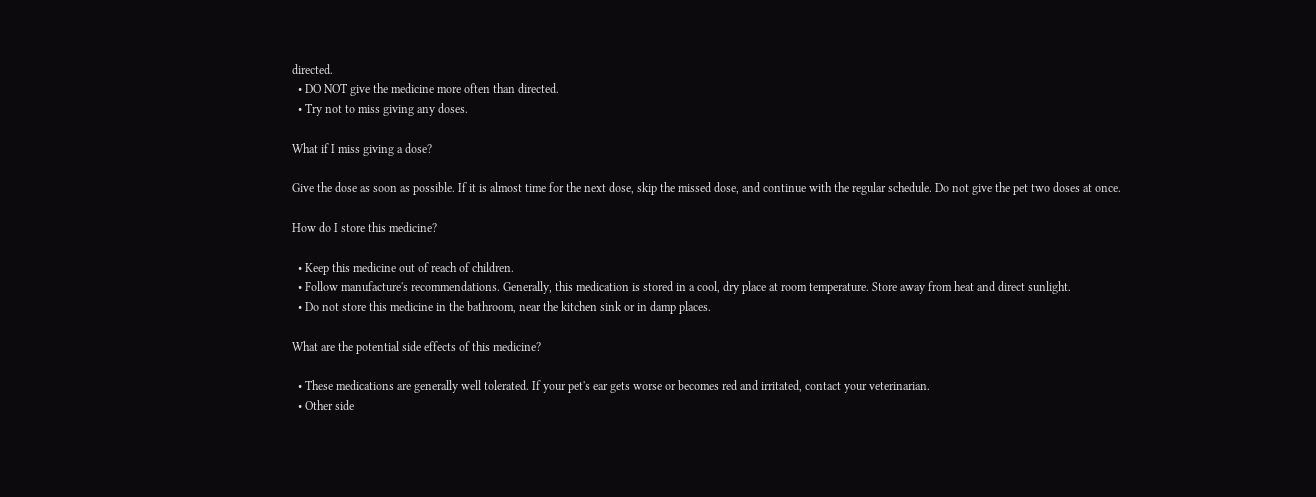directed.
  • DO NOT give the medicine more often than directed.
  • Try not to miss giving any doses.

What if I miss giving a dose?

Give the dose as soon as possible. If it is almost time for the next dose, skip the missed dose, and continue with the regular schedule. Do not give the pet two doses at once.

How do I store this medicine?

  • Keep this medicine out of reach of children.
  • Follow manufacture's recommendations. Generally, this medication is stored in a cool, dry place at room temperature. Store away from heat and direct sunlight.
  • Do not store this medicine in the bathroom, near the kitchen sink or in damp places.

What are the potential side effects of this medicine?

  • These medications are generally well tolerated. If your pet's ear gets worse or becomes red and irritated, contact your veterinarian.
  • Other side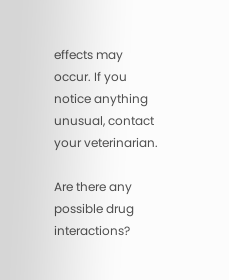effects may occur. If you notice anything unusual, contact your veterinarian.

Are there any possible drug interactions?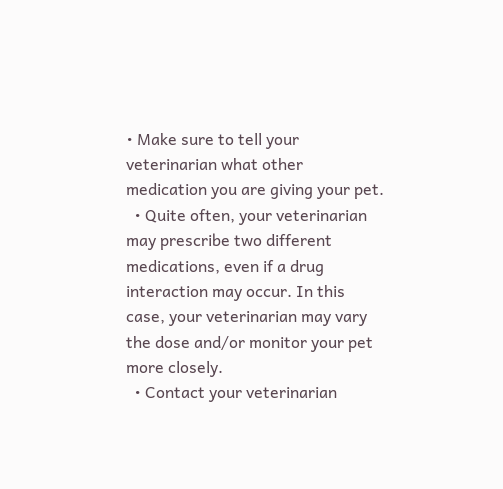• Make sure to tell your veterinarian what other medication you are giving your pet.
  • Quite often, your veterinarian may prescribe two different medications, even if a drug interaction may occur. In this case, your veterinarian may vary the dose and/or monitor your pet more closely.
  • Contact your veterinarian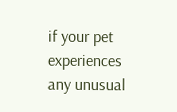if your pet experiences any unusual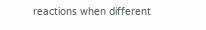reactions when different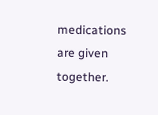medications are given together.